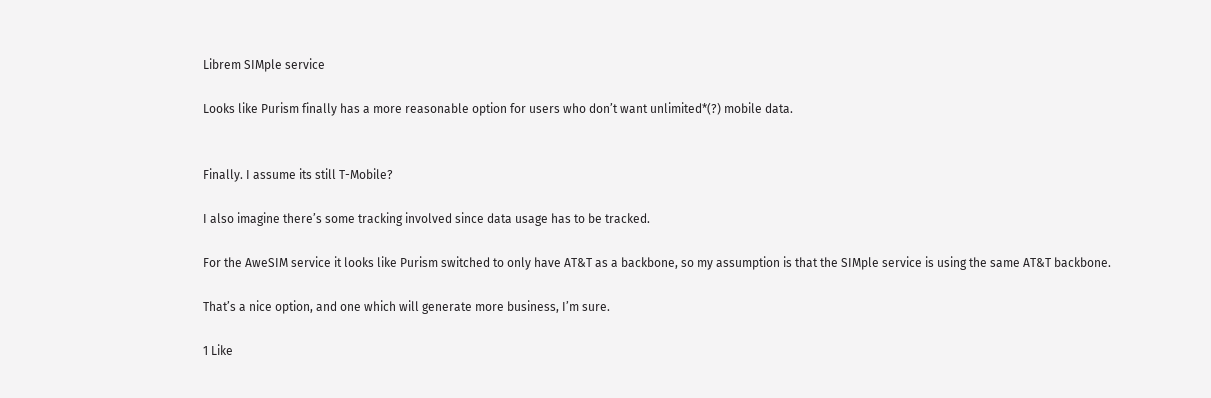Librem SIMple service

Looks like Purism finally has a more reasonable option for users who don’t want unlimited*(?) mobile data.


Finally. I assume its still T-Mobile?

I also imagine there’s some tracking involved since data usage has to be tracked.

For the AweSIM service it looks like Purism switched to only have AT&T as a backbone, so my assumption is that the SIMple service is using the same AT&T backbone.

That’s a nice option, and one which will generate more business, I’m sure.

1 Like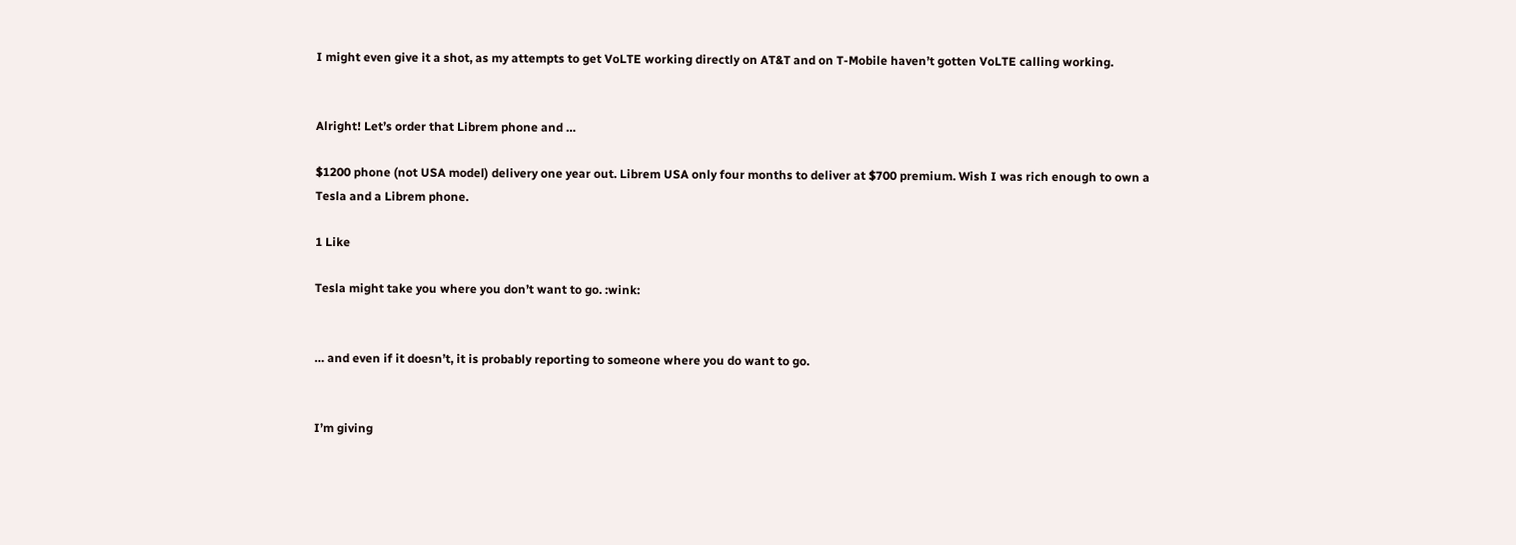I might even give it a shot, as my attempts to get VoLTE working directly on AT&T and on T-Mobile haven’t gotten VoLTE calling working.


Alright! Let’s order that Librem phone and …

$1200 phone (not USA model) delivery one year out. Librem USA only four months to deliver at $700 premium. Wish I was rich enough to own a Tesla and a Librem phone.

1 Like

Tesla might take you where you don’t want to go. :wink:


… and even if it doesn’t, it is probably reporting to someone where you do want to go.


I’m giving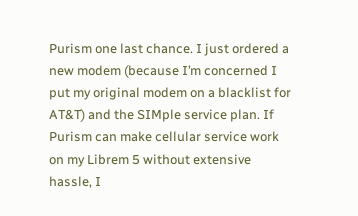Purism one last chance. I just ordered a new modem (because I’m concerned I put my original modem on a blacklist for AT&T) and the SIMple service plan. If Purism can make cellular service work on my Librem 5 without extensive hassle, I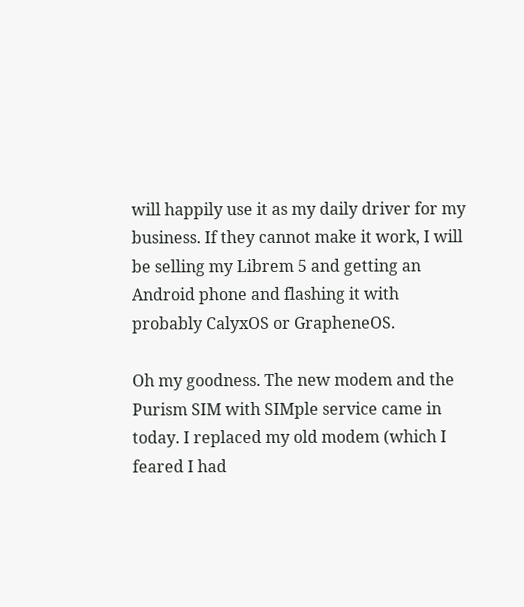will happily use it as my daily driver for my business. If they cannot make it work, I will be selling my Librem 5 and getting an Android phone and flashing it with probably CalyxOS or GrapheneOS.

Oh my goodness. The new modem and the Purism SIM with SIMple service came in today. I replaced my old modem (which I feared I had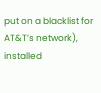put on a blacklist for AT&T’s network), installed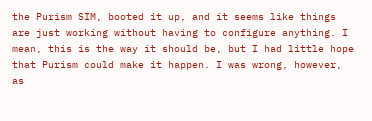the Purism SIM, booted it up, and it seems like things are just working without having to configure anything. I mean, this is the way it should be, but I had little hope that Purism could make it happen. I was wrong, however, as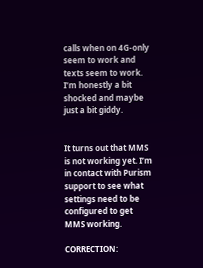calls when on 4G-only seem to work and texts seem to work. I’m honestly a bit shocked and maybe just a bit giddy.


It turns out that MMS is not working yet. I’m in contact with Purism support to see what settings need to be configured to get MMS working.

CORRECTION: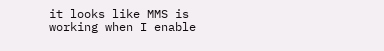it looks like MMS is working when I enable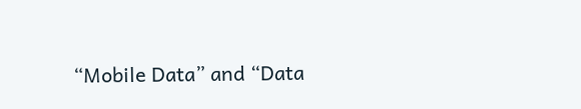“Mobile Data” and “Data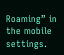Roaming” in the mobile settings.